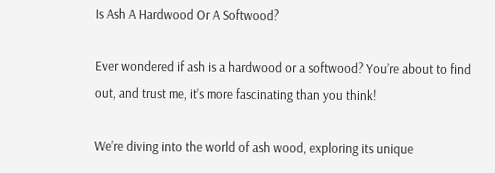Is Ash A Hardwood Or A Softwood?

Ever wondered if ash is a hardwood or a softwood? You’re about to find out, and trust me, it’s more fascinating than you think!

We’re diving into the world of ash wood, exploring its unique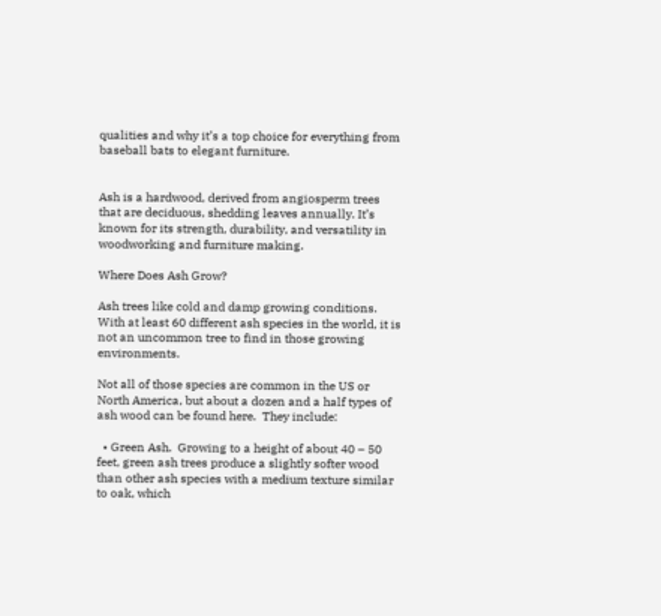qualities and why it’s a top choice for everything from baseball bats to elegant furniture.


Ash is a hardwood, derived from angiosperm trees that are deciduous, shedding leaves annually. It’s known for its strength, durability, and versatility in woodworking and furniture making.

Where Does Ash Grow?

Ash trees like cold and damp growing conditions.  With at least 60 different ash species in the world, it is not an uncommon tree to find in those growing environments.

Not all of those species are common in the US or North America, but about a dozen and a half types of ash wood can be found here.  They include:

  • Green Ash.  Growing to a height of about 40 – 50 feet, green ash trees produce a slightly softer wood than other ash species with a medium texture similar to oak, which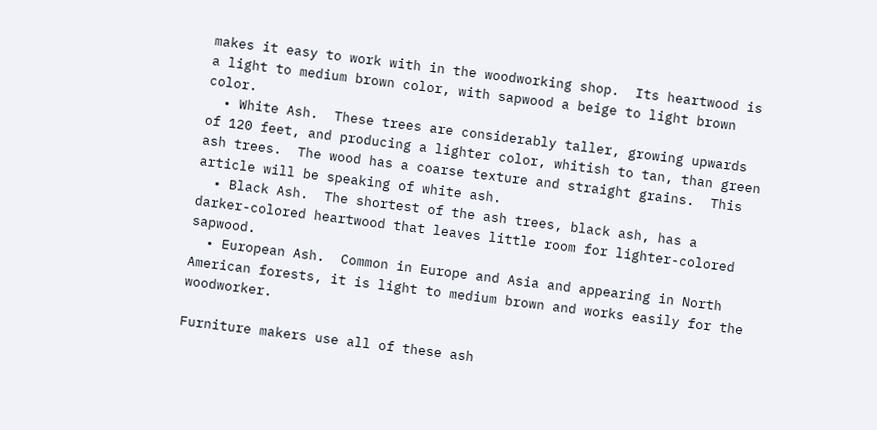makes it easy to work with in the woodworking shop.  Its heartwood is a light to medium brown color, with sapwood a beige to light brown color.
  • White Ash.  These trees are considerably taller, growing upwards of 120 feet, and producing a lighter color, whitish to tan, than green ash trees.  The wood has a coarse texture and straight grains.  This article will be speaking of white ash.
  • Black Ash.  The shortest of the ash trees, black ash, has a darker-colored heartwood that leaves little room for lighter-colored sapwood.
  • European Ash.  Common in Europe and Asia and appearing in North American forests, it is light to medium brown and works easily for the woodworker.

Furniture makers use all of these ash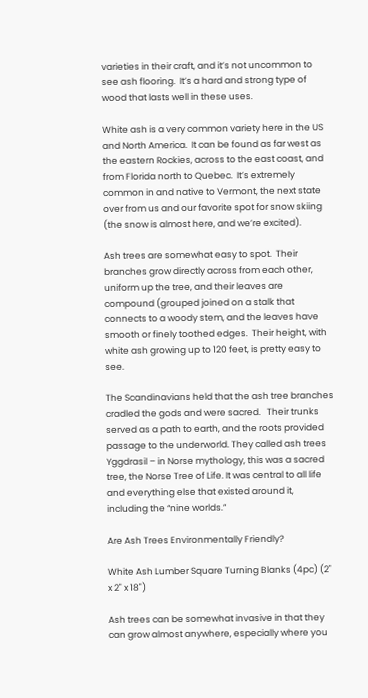varieties in their craft, and it’s not uncommon to see ash flooring.  It’s a hard and strong type of wood that lasts well in these uses.

White ash is a very common variety here in the US and North America.  It can be found as far west as the eastern Rockies, across to the east coast, and from Florida north to Quebec.  It’s extremely common in and native to Vermont, the next state over from us and our favorite spot for snow skiing (the snow is almost here, and we’re excited).

Ash trees are somewhat easy to spot.  Their branches grow directly across from each other, uniform up the tree, and their leaves are compound (grouped joined on a stalk that connects to a woody stem, and the leaves have smooth or finely toothed edges.  Their height, with white ash growing up to 120 feet, is pretty easy to see.

The Scandinavians held that the ash tree branches cradled the gods and were sacred.   Their trunks served as a path to earth, and the roots provided passage to the underworld. They called ash trees Yggdrasil – in Norse mythology, this was a sacred tree, the Norse Tree of Life. It was central to all life and everything else that existed around it, including the “nine worlds.”

Are Ash Trees Environmentally Friendly?

White Ash Lumber Square Turning Blanks (4pc) (2" x 2" x 18")

Ash trees can be somewhat invasive in that they can grow almost anywhere, especially where you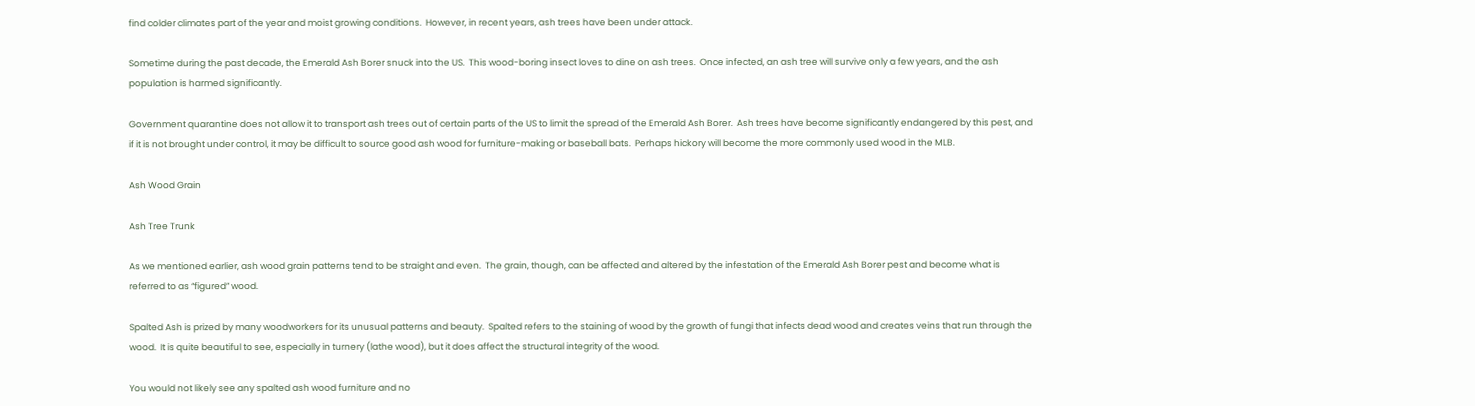find colder climates part of the year and moist growing conditions.  However, in recent years, ash trees have been under attack.

Sometime during the past decade, the Emerald Ash Borer snuck into the US.  This wood-boring insect loves to dine on ash trees.  Once infected, an ash tree will survive only a few years, and the ash population is harmed significantly.

Government quarantine does not allow it to transport ash trees out of certain parts of the US to limit the spread of the Emerald Ash Borer.  Ash trees have become significantly endangered by this pest, and if it is not brought under control, it may be difficult to source good ash wood for furniture-making or baseball bats.  Perhaps hickory will become the more commonly used wood in the MLB.

Ash Wood Grain

Ash Tree Trunk

As we mentioned earlier, ash wood grain patterns tend to be straight and even.  The grain, though, can be affected and altered by the infestation of the Emerald Ash Borer pest and become what is referred to as “figured” wood.

Spalted Ash is prized by many woodworkers for its unusual patterns and beauty.  Spalted refers to the staining of wood by the growth of fungi that infects dead wood and creates veins that run through the wood.  It is quite beautiful to see, especially in turnery (lathe wood), but it does affect the structural integrity of the wood.

You would not likely see any spalted ash wood furniture and no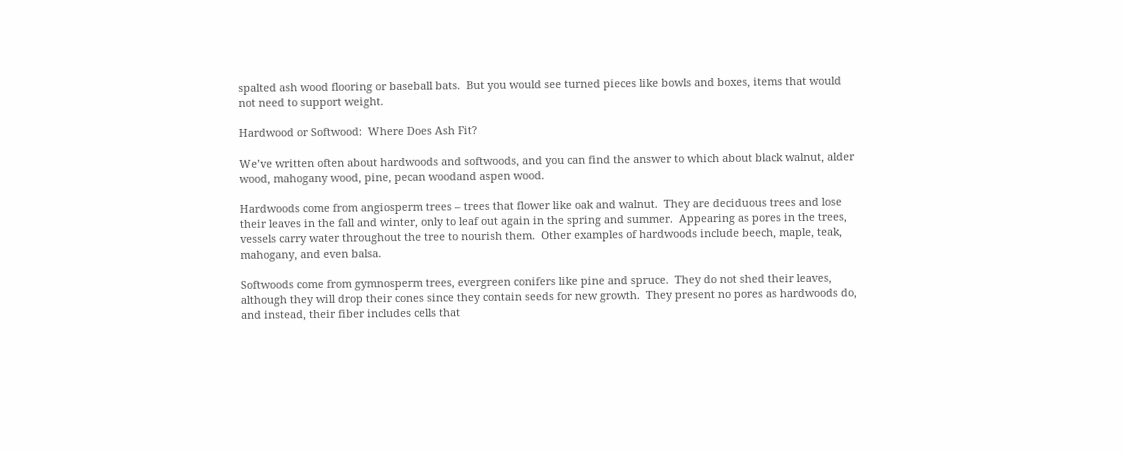spalted ash wood flooring or baseball bats.  But you would see turned pieces like bowls and boxes, items that would not need to support weight.

Hardwood or Softwood:  Where Does Ash Fit?

We’ve written often about hardwoods and softwoods, and you can find the answer to which about black walnut, alder wood, mahogany wood, pine, pecan woodand aspen wood.

Hardwoods come from angiosperm trees – trees that flower like oak and walnut.  They are deciduous trees and lose their leaves in the fall and winter, only to leaf out again in the spring and summer.  Appearing as pores in the trees, vessels carry water throughout the tree to nourish them.  Other examples of hardwoods include beech, maple, teak, mahogany, and even balsa.

Softwoods come from gymnosperm trees, evergreen conifers like pine and spruce.  They do not shed their leaves, although they will drop their cones since they contain seeds for new growth.  They present no pores as hardwoods do, and instead, their fiber includes cells that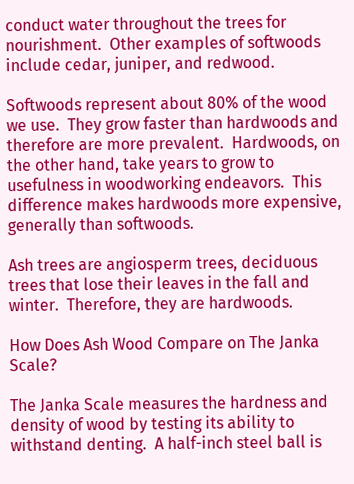conduct water throughout the trees for nourishment.  Other examples of softwoods include cedar, juniper, and redwood.

Softwoods represent about 80% of the wood we use.  They grow faster than hardwoods and therefore are more prevalent.  Hardwoods, on the other hand, take years to grow to usefulness in woodworking endeavors.  This difference makes hardwoods more expensive, generally than softwoods.

Ash trees are angiosperm trees, deciduous trees that lose their leaves in the fall and winter.  Therefore, they are hardwoods.

How Does Ash Wood Compare on The Janka Scale?

The Janka Scale measures the hardness and density of wood by testing its ability to withstand denting.  A half-inch steel ball is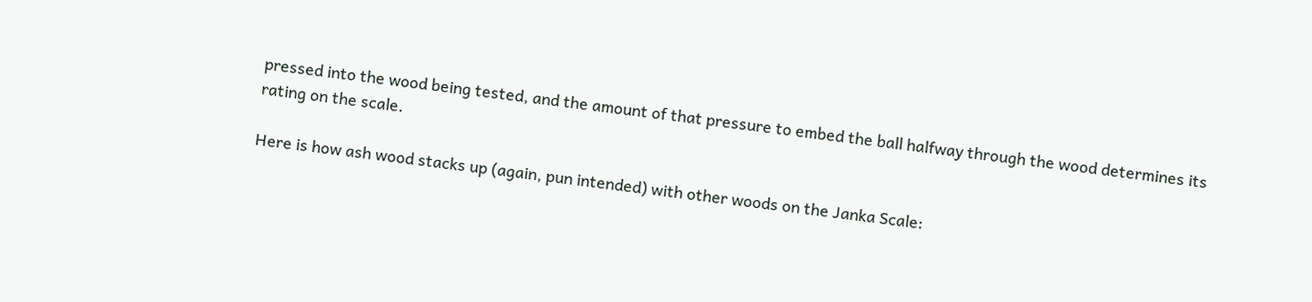pressed into the wood being tested, and the amount of that pressure to embed the ball halfway through the wood determines its rating on the scale.

Here is how ash wood stacks up (again, pun intended) with other woods on the Janka Scale: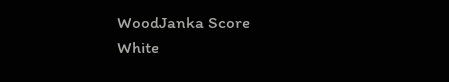WoodJanka Score
White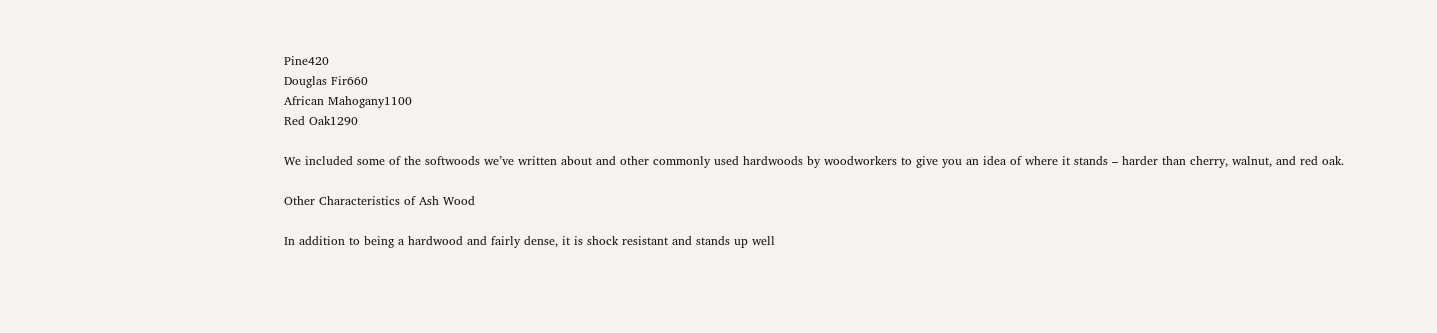Pine420
Douglas Fir660
African Mahogany1100
Red Oak1290

We included some of the softwoods we’ve written about and other commonly used hardwoods by woodworkers to give you an idea of where it stands – harder than cherry, walnut, and red oak.

Other Characteristics of Ash Wood

In addition to being a hardwood and fairly dense, it is shock resistant and stands up well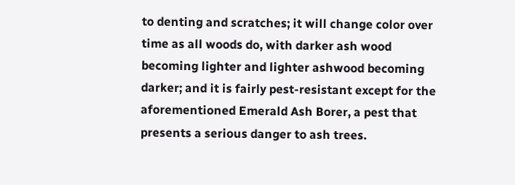to denting and scratches; it will change color over time as all woods do, with darker ash wood becoming lighter and lighter ashwood becoming darker; and it is fairly pest-resistant except for the aforementioned Emerald Ash Borer, a pest that presents a serious danger to ash trees.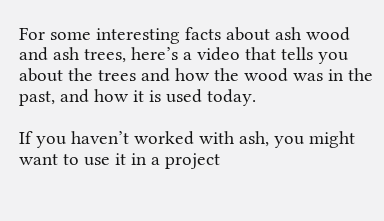For some interesting facts about ash wood and ash trees, here’s a video that tells you about the trees and how the wood was in the past, and how it is used today.

If you haven’t worked with ash, you might want to use it in a project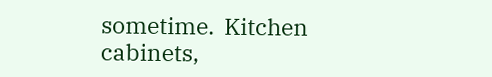sometime.  Kitchen cabinets,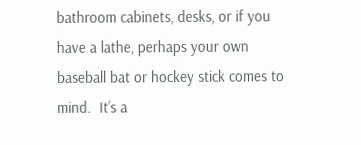bathroom cabinets, desks, or if you have a lathe, perhaps your own baseball bat or hockey stick comes to mind.  It’s a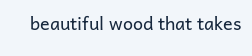beautiful wood that takes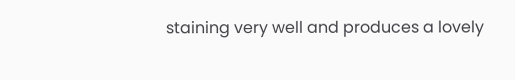staining very well and produces a lovely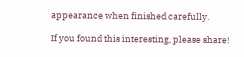appearance when finished carefully.

If you found this interesting, please share!